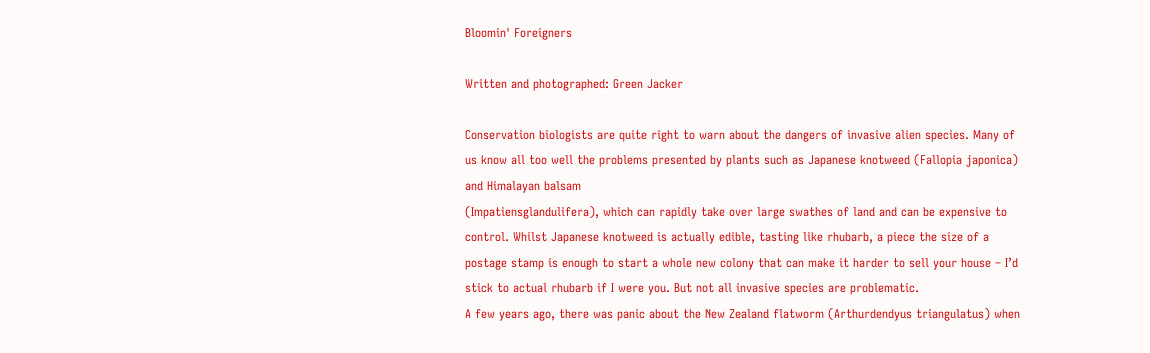Bloomin' Foreigners

Written and photographed: Green Jacker

Conservation biologists are quite right to warn about the dangers of invasive alien species. Many of us know all too well the problems presented by plants such as Japanese knotweed (Fallopia japonica) and Himalayan balsam
(Impatiensglandulifera), which can rapidly take over large swathes of land and can be expensive to control. Whilst Japanese knotweed is actually edible, tasting like rhubarb, a piece the size of a postage stamp is enough to start a whole new colony that can make it harder to sell your house – I’d stick to actual rhubarb if I were you. But not all invasive species are problematic.
A few years ago, there was panic about the New Zealand flatworm (Arthurdendyus triangulatus) when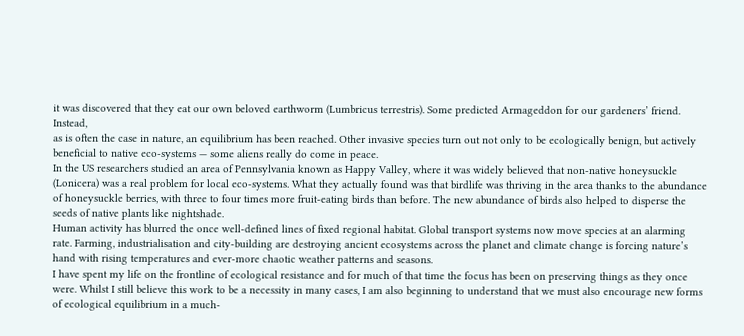it was discovered that they eat our own beloved earthworm (Lumbricus terrestris). Some predicted Armageddon for our gardeners’ friend. Instead,
as is often the case in nature, an equilibrium has been reached. Other invasive species turn out not only to be ecologically benign, but actively beneficial to native eco-systems — some aliens really do come in peace.
In the US researchers studied an area of Pennsylvania known as Happy Valley, where it was widely believed that non-native honeysuckle (Lonicera) was a real problem for local eco-systems. What they actually found was that birdlife was thriving in the area thanks to the abundance of honeysuckle berries, with three to four times more fruit-eating birds than before. The new abundance of birds also helped to disperse the seeds of native plants like nightshade.
Human activity has blurred the once well-defined lines of fixed regional habitat. Global transport systems now move species at an alarming rate. Farming, industrialisation and city-building are destroying ancient ecosystems across the planet and climate change is forcing nature’s hand with rising temperatures and ever-more chaotic weather patterns and seasons.
I have spent my life on the frontline of ecological resistance and for much of that time the focus has been on preserving things as they once were. Whilst I still believe this work to be a necessity in many cases, I am also beginning to understand that we must also encourage new forms of ecological equilibrium in a much-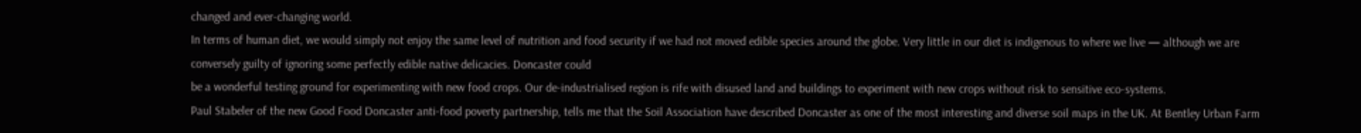changed and ever-changing world.
In terms of human diet, we would simply not enjoy the same level of nutrition and food security if we had not moved edible species around the globe. Very little in our diet is indigenous to where we live — although we are conversely guilty of ignoring some perfectly edible native delicacies. Doncaster could
be a wonderful testing ground for experimenting with new food crops. Our de-industrialised region is rife with disused land and buildings to experiment with new crops without risk to sensitive eco-systems.
Paul Stabeler of the new Good Food Doncaster anti-food poverty partnership, tells me that the Soil Association have described Doncaster as one of the most interesting and diverse soil maps in the UK. At Bentley Urban Farm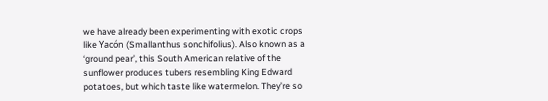we have already been experimenting with exotic crops like Yacón (Smallanthus sonchifolius). Also known as a ‘ground pear’, this South American relative of the sunflower produces tubers resembling King Edward potatoes, but which taste like watermelon. They’re so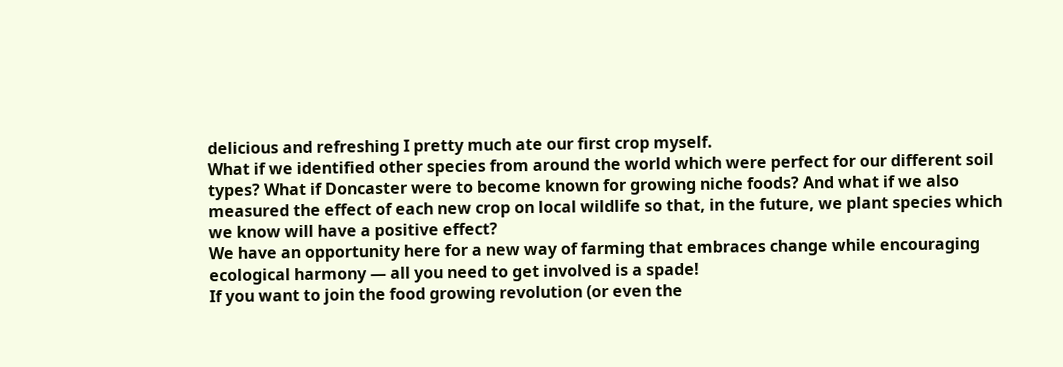delicious and refreshing I pretty much ate our first crop myself.
What if we identified other species from around the world which were perfect for our different soil types? What if Doncaster were to become known for growing niche foods? And what if we also measured the effect of each new crop on local wildlife so that, in the future, we plant species which we know will have a positive effect?
We have an opportunity here for a new way of farming that embraces change while encouraging ecological harmony — all you need to get involved is a spade!
If you want to join the food growing revolution (or even the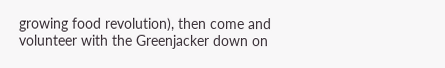growing food revolution), then come and volunteer with the Greenjacker down on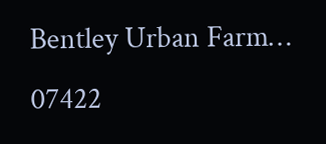Bentley Urban Farm… 07422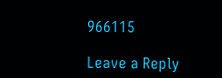966115

Leave a Reply